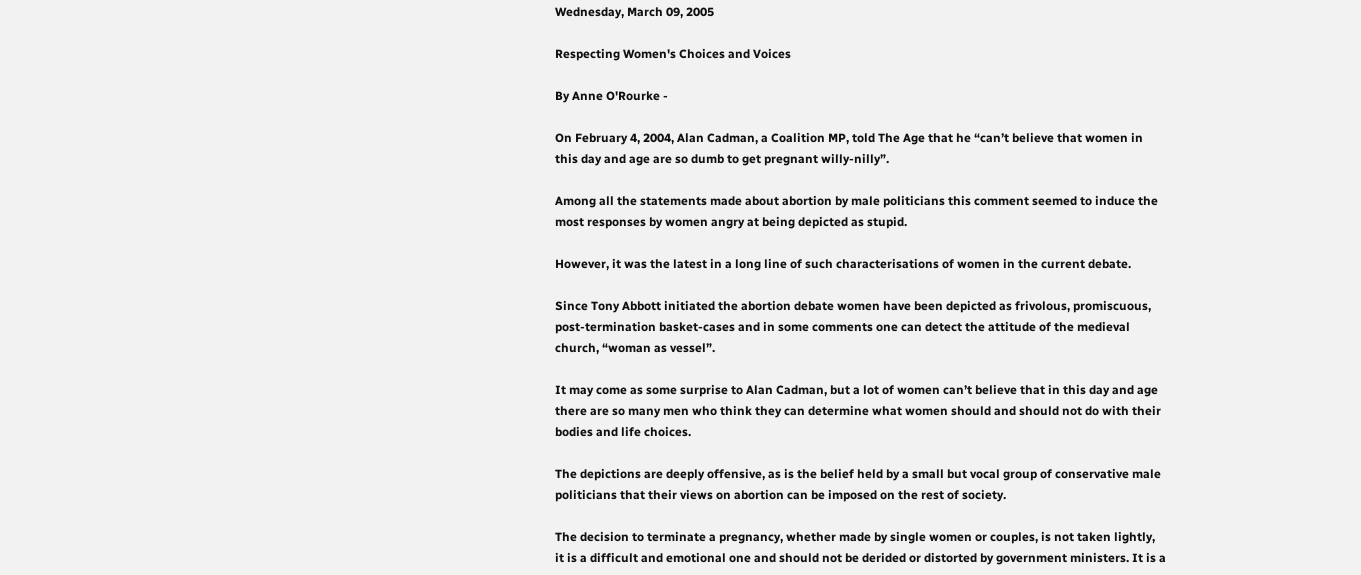Wednesday, March 09, 2005

Respecting Women's Choices and Voices

By Anne O'Rourke -

On February 4, 2004, Alan Cadman, a Coalition MP, told The Age that he “can’t believe that women in this day and age are so dumb to get pregnant willy-nilly”.

Among all the statements made about abortion by male politicians this comment seemed to induce the most responses by women angry at being depicted as stupid.

However, it was the latest in a long line of such characterisations of women in the current debate.

Since Tony Abbott initiated the abortion debate women have been depicted as frivolous, promiscuous, post-termination basket-cases and in some comments one can detect the attitude of the medieval church, “woman as vessel”.

It may come as some surprise to Alan Cadman, but a lot of women can’t believe that in this day and age there are so many men who think they can determine what women should and should not do with their bodies and life choices.

The depictions are deeply offensive, as is the belief held by a small but vocal group of conservative male politicians that their views on abortion can be imposed on the rest of society.

The decision to terminate a pregnancy, whether made by single women or couples, is not taken lightly, it is a difficult and emotional one and should not be derided or distorted by government ministers. It is a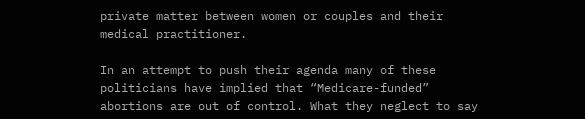private matter between women or couples and their medical practitioner.

In an attempt to push their agenda many of these politicians have implied that “Medicare-funded” abortions are out of control. What they neglect to say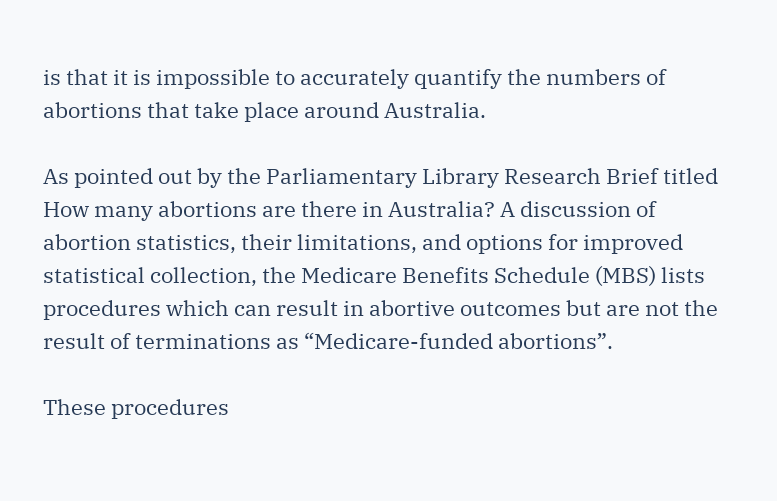is that it is impossible to accurately quantify the numbers of abortions that take place around Australia.

As pointed out by the Parliamentary Library Research Brief titled How many abortions are there in Australia? A discussion of abortion statistics, their limitations, and options for improved statistical collection, the Medicare Benefits Schedule (MBS) lists procedures which can result in abortive outcomes but are not the result of terminations as “Medicare-funded abortions”.

These procedures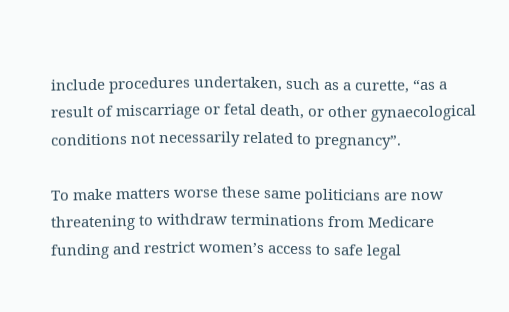include procedures undertaken, such as a curette, “as a result of miscarriage or fetal death, or other gynaecological conditions not necessarily related to pregnancy”.

To make matters worse these same politicians are now threatening to withdraw terminations from Medicare funding and restrict women’s access to safe legal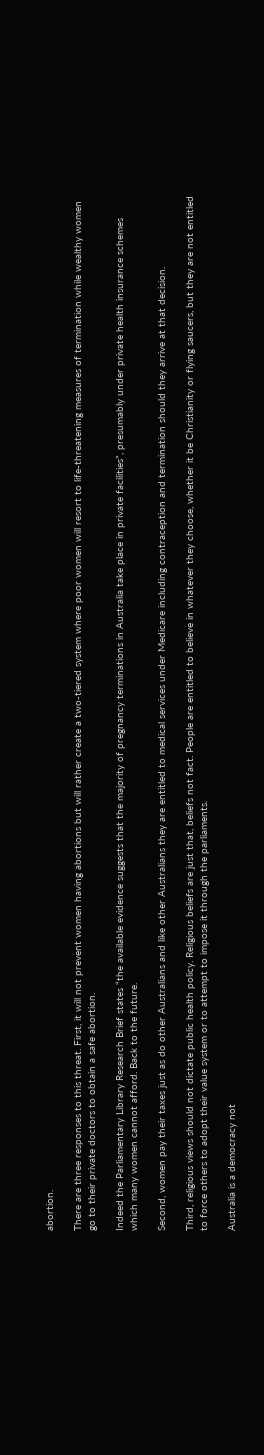abortion.

There are three responses to this threat. First, it will not prevent women having abortions but will rather create a two-tiered system where poor women will resort to life-threatening measures of termination while wealthy women go to their private doctors to obtain a safe abortion.

Indeed the Parliamentary Library Research Brief states “the available evidence suggests that the majority of pregnancy terminations in Australia take place in private facilities”, presumably under private health insurance schemes which many women cannot afford. Back to the future.

Second, women pay their taxes just as do other Australians and like other Australians they are entitled to medical services under Medicare including contraception and termination should they arrive at that decision.

Third, religious views should not dictate public health policy. Religious beliefs are just that, beliefs not fact. People are entitled to believe in whatever they choose, whether it be Christianity or flying saucers, but they are not entitled to force others to adopt their value system or to attempt to impose it through the parliaments.

Australia is a democracy not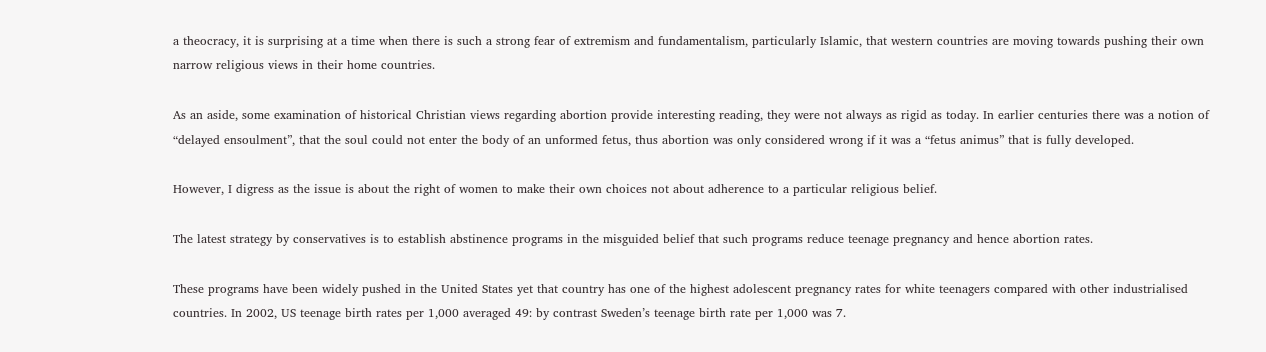a theocracy, it is surprising at a time when there is such a strong fear of extremism and fundamentalism, particularly Islamic, that western countries are moving towards pushing their own narrow religious views in their home countries.

As an aside, some examination of historical Christian views regarding abortion provide interesting reading, they were not always as rigid as today. In earlier centuries there was a notion of “delayed ensoulment”, that the soul could not enter the body of an unformed fetus, thus abortion was only considered wrong if it was a “fetus animus” that is fully developed.

However, I digress as the issue is about the right of women to make their own choices not about adherence to a particular religious belief.

The latest strategy by conservatives is to establish abstinence programs in the misguided belief that such programs reduce teenage pregnancy and hence abortion rates.

These programs have been widely pushed in the United States yet that country has one of the highest adolescent pregnancy rates for white teenagers compared with other industrialised countries. In 2002, US teenage birth rates per 1,000 averaged 49: by contrast Sweden’s teenage birth rate per 1,000 was 7.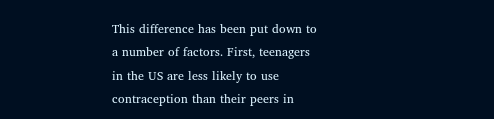This difference has been put down to a number of factors. First, teenagers in the US are less likely to use contraception than their peers in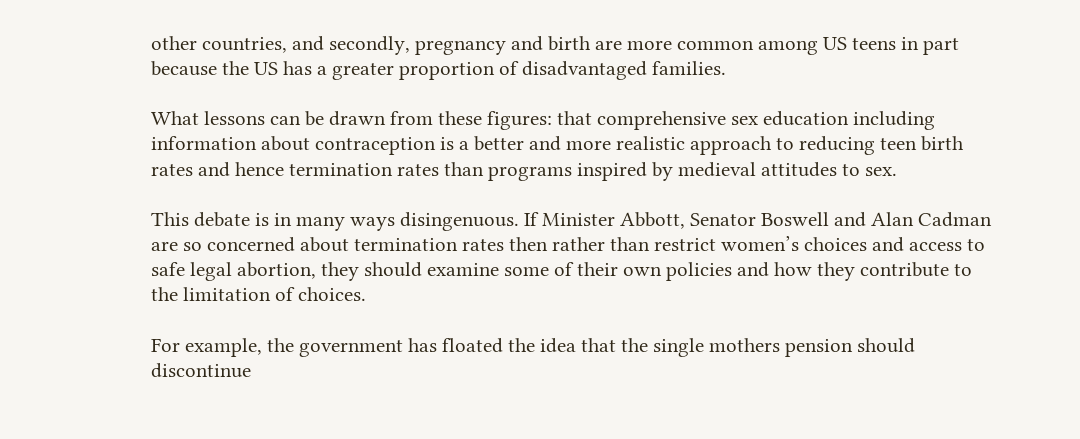other countries, and secondly, pregnancy and birth are more common among US teens in part because the US has a greater proportion of disadvantaged families.

What lessons can be drawn from these figures: that comprehensive sex education including information about contraception is a better and more realistic approach to reducing teen birth rates and hence termination rates than programs inspired by medieval attitudes to sex.

This debate is in many ways disingenuous. If Minister Abbott, Senator Boswell and Alan Cadman are so concerned about termination rates then rather than restrict women’s choices and access to safe legal abortion, they should examine some of their own policies and how they contribute to the limitation of choices.

For example, the government has floated the idea that the single mothers pension should discontinue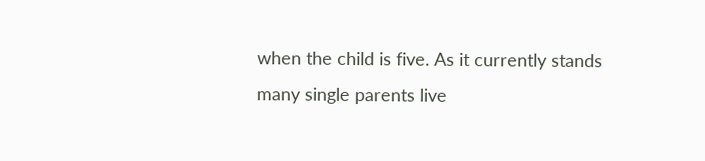when the child is five. As it currently stands many single parents live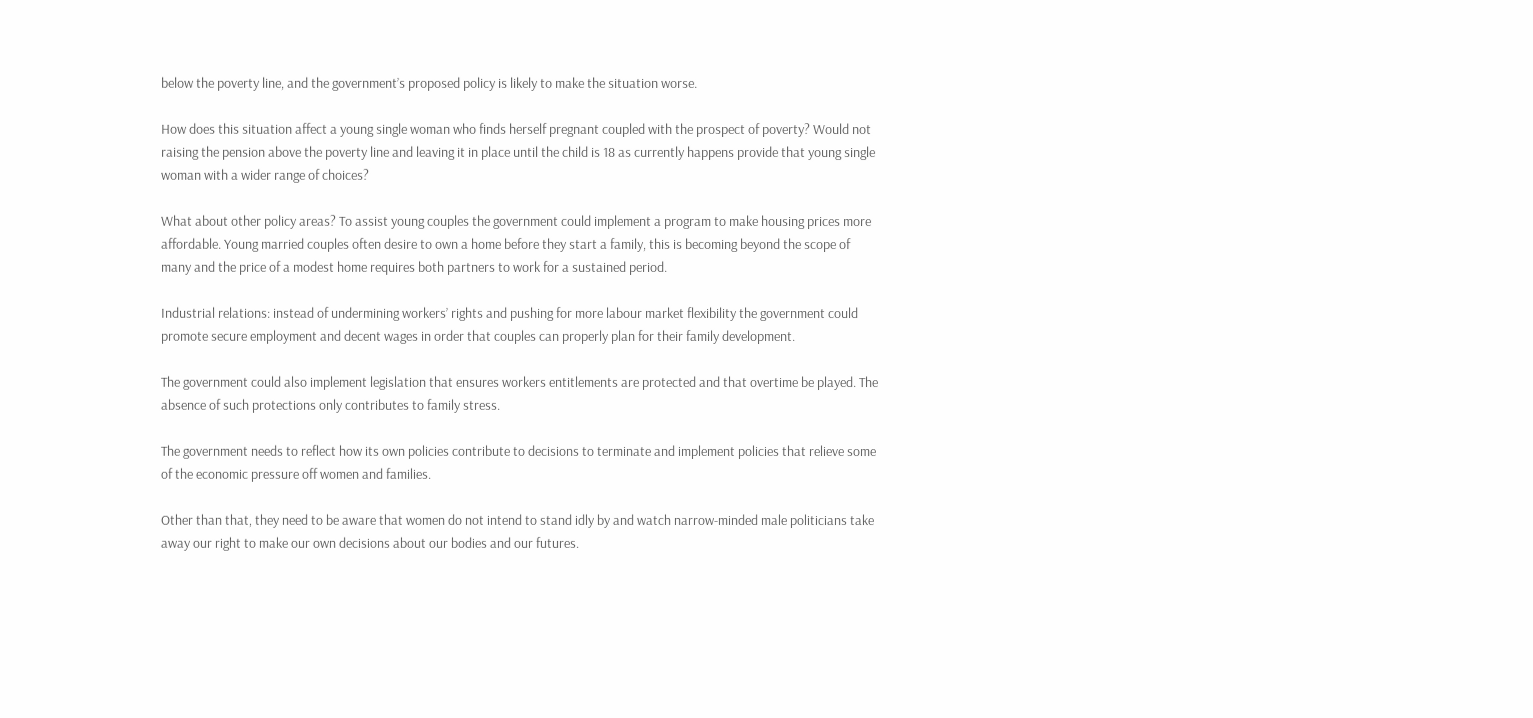below the poverty line, and the government’s proposed policy is likely to make the situation worse.

How does this situation affect a young single woman who finds herself pregnant coupled with the prospect of poverty? Would not raising the pension above the poverty line and leaving it in place until the child is 18 as currently happens provide that young single woman with a wider range of choices?

What about other policy areas? To assist young couples the government could implement a program to make housing prices more affordable. Young married couples often desire to own a home before they start a family, this is becoming beyond the scope of many and the price of a modest home requires both partners to work for a sustained period.

Industrial relations: instead of undermining workers’ rights and pushing for more labour market flexibility the government could promote secure employment and decent wages in order that couples can properly plan for their family development.

The government could also implement legislation that ensures workers entitlements are protected and that overtime be played. The absence of such protections only contributes to family stress.

The government needs to reflect how its own policies contribute to decisions to terminate and implement policies that relieve some of the economic pressure off women and families.

Other than that, they need to be aware that women do not intend to stand idly by and watch narrow-minded male politicians take away our right to make our own decisions about our bodies and our futures.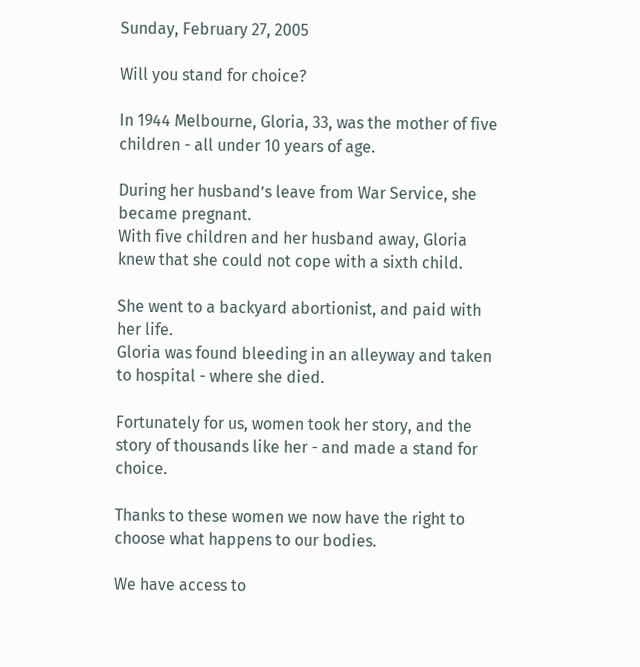Sunday, February 27, 2005

Will you stand for choice?

In 1944 Melbourne, Gloria, 33, was the mother of five children - all under 10 years of age.

During her husband’s leave from War Service, she became pregnant.
With five children and her husband away, Gloria knew that she could not cope with a sixth child.

She went to a backyard abortionist, and paid with her life.
Gloria was found bleeding in an alleyway and taken to hospital - where she died.

Fortunately for us, women took her story, and the story of thousands like her - and made a stand for choice.

Thanks to these women we now have the right to choose what happens to our bodies.

We have access to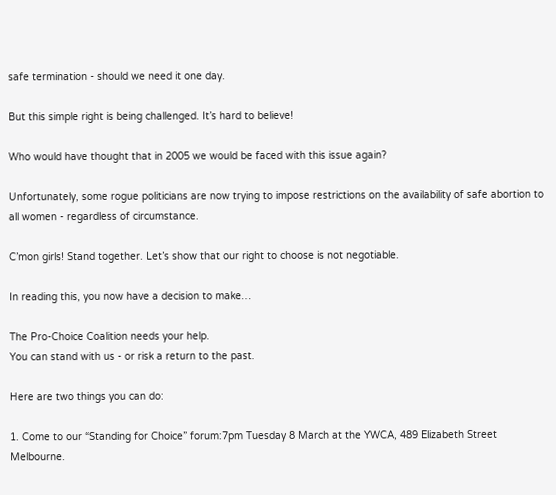safe termination - should we need it one day.

But this simple right is being challenged. It’s hard to believe!

Who would have thought that in 2005 we would be faced with this issue again?

Unfortunately, some rogue politicians are now trying to impose restrictions on the availability of safe abortion to all women - regardless of circumstance.

C’mon girls! Stand together. Let’s show that our right to choose is not negotiable.

In reading this, you now have a decision to make…

The Pro-Choice Coalition needs your help.
You can stand with us - or risk a return to the past.

Here are two things you can do:

1. Come to our “Standing for Choice” forum:7pm Tuesday 8 March at the YWCA, 489 Elizabeth Street Melbourne.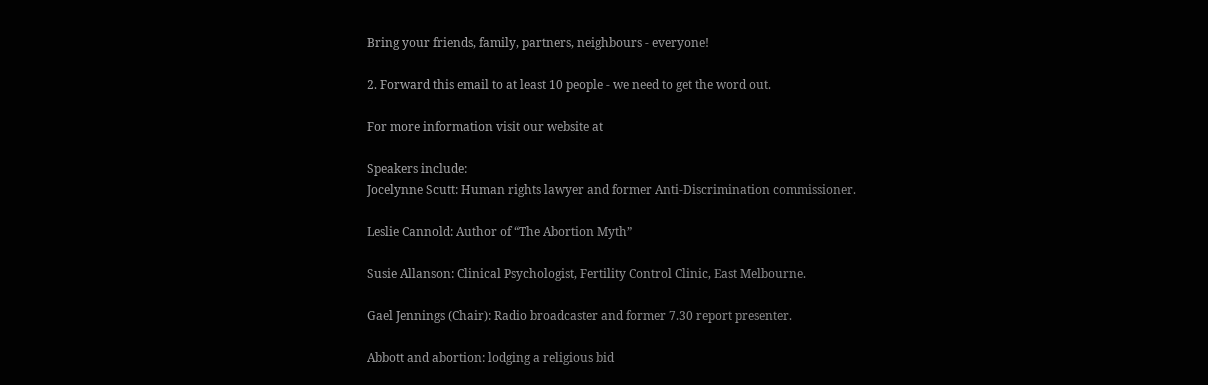Bring your friends, family, partners, neighbours - everyone!

2. Forward this email to at least 10 people - we need to get the word out.

For more information visit our website at

Speakers include:
Jocelynne Scutt: Human rights lawyer and former Anti-Discrimination commissioner.

Leslie Cannold: Author of “The Abortion Myth”

Susie Allanson: Clinical Psychologist, Fertility Control Clinic, East Melbourne.

Gael Jennings (Chair): Radio broadcaster and former 7.30 report presenter.

Abbott and abortion: lodging a religious bid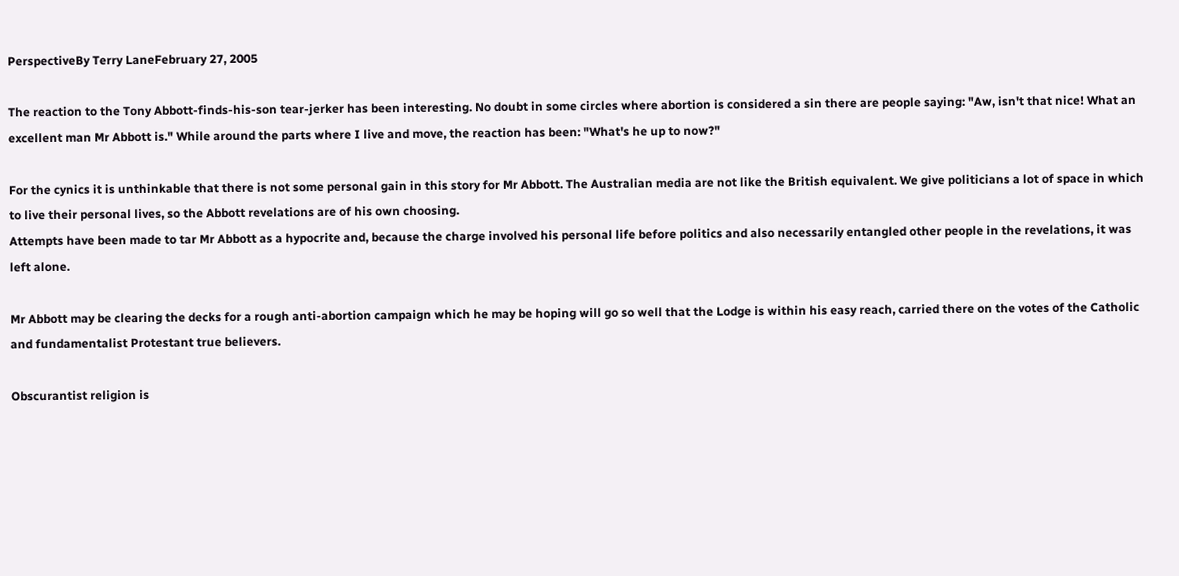PerspectiveBy Terry LaneFebruary 27, 2005

The reaction to the Tony Abbott-finds-his-son tear-jerker has been interesting. No doubt in some circles where abortion is considered a sin there are people saying: "Aw, isn't that nice! What an excellent man Mr Abbott is." While around the parts where I live and move, the reaction has been: "What's he up to now?"

For the cynics it is unthinkable that there is not some personal gain in this story for Mr Abbott. The Australian media are not like the British equivalent. We give politicians a lot of space in which to live their personal lives, so the Abbott revelations are of his own choosing.
Attempts have been made to tar Mr Abbott as a hypocrite and, because the charge involved his personal life before politics and also necessarily entangled other people in the revelations, it was left alone.

Mr Abbott may be clearing the decks for a rough anti-abortion campaign which he may be hoping will go so well that the Lodge is within his easy reach, carried there on the votes of the Catholic and fundamentalist Protestant true believers.

Obscurantist religion is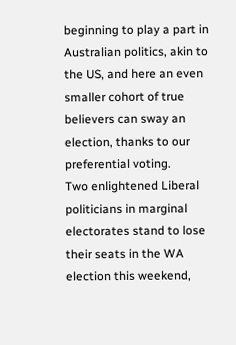beginning to play a part in Australian politics, akin to the US, and here an even smaller cohort of true believers can sway an election, thanks to our preferential voting.
Two enlightened Liberal politicians in marginal electorates stand to lose their seats in the WA election this weekend,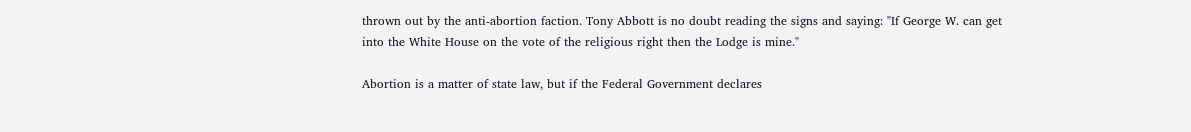thrown out by the anti-abortion faction. Tony Abbott is no doubt reading the signs and saying: "If George W. can get into the White House on the vote of the religious right then the Lodge is mine."

Abortion is a matter of state law, but if the Federal Government declares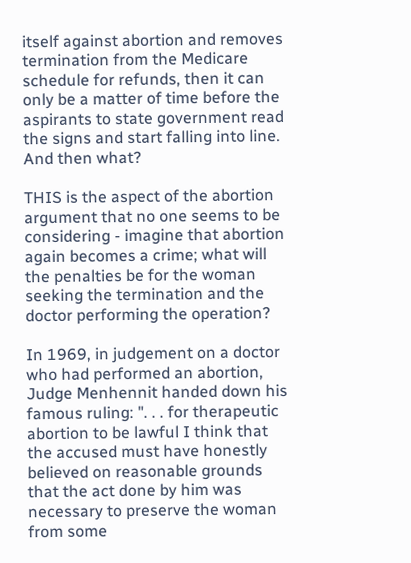itself against abortion and removes termination from the Medicare schedule for refunds, then it can only be a matter of time before the aspirants to state government read the signs and start falling into line. And then what?

THIS is the aspect of the abortion argument that no one seems to be considering - imagine that abortion again becomes a crime; what will the penalties be for the woman seeking the termination and the doctor performing the operation?

In 1969, in judgement on a doctor who had performed an abortion, Judge Menhennit handed down his famous ruling: ". . . for therapeutic abortion to be lawful I think that the accused must have honestly believed on reasonable grounds that the act done by him was necessary to preserve the woman from some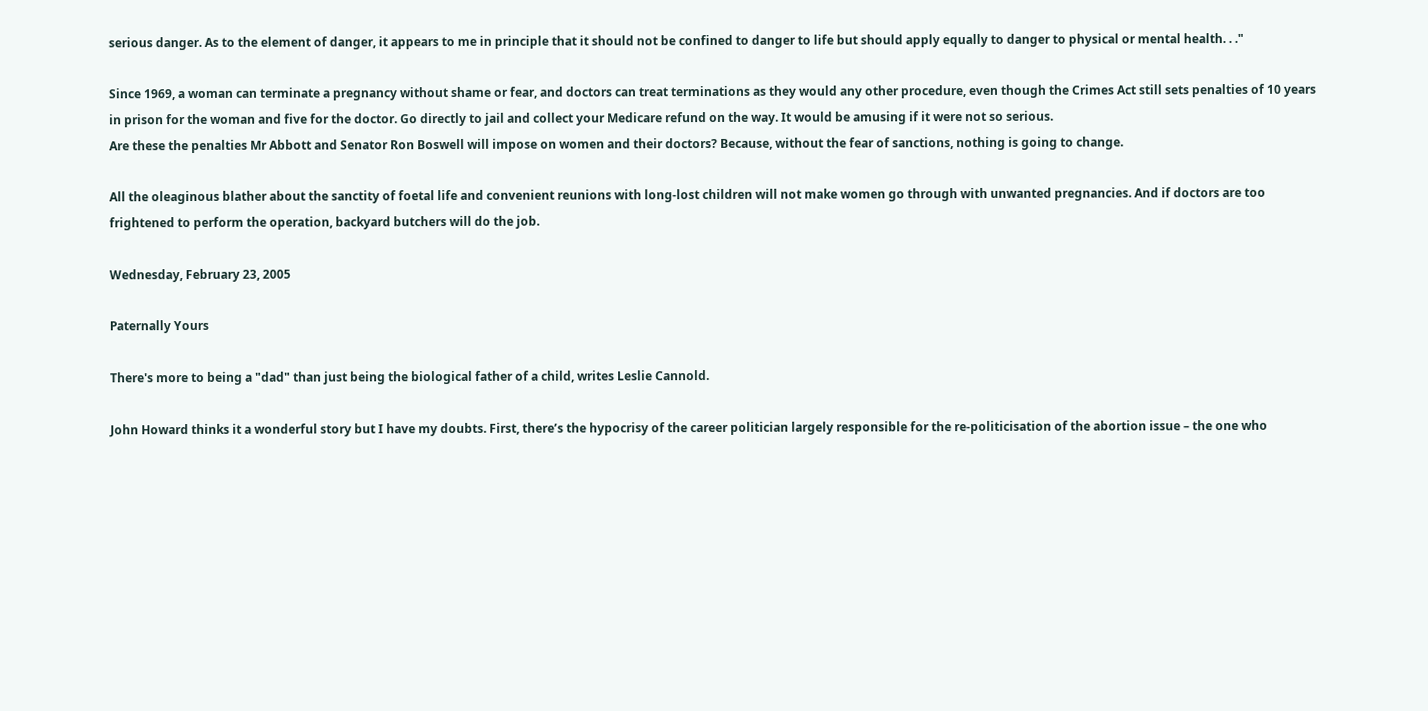serious danger. As to the element of danger, it appears to me in principle that it should not be confined to danger to life but should apply equally to danger to physical or mental health. . ."

Since 1969, a woman can terminate a pregnancy without shame or fear, and doctors can treat terminations as they would any other procedure, even though the Crimes Act still sets penalties of 10 years in prison for the woman and five for the doctor. Go directly to jail and collect your Medicare refund on the way. It would be amusing if it were not so serious.
Are these the penalties Mr Abbott and Senator Ron Boswell will impose on women and their doctors? Because, without the fear of sanctions, nothing is going to change.

All the oleaginous blather about the sanctity of foetal life and convenient reunions with long-lost children will not make women go through with unwanted pregnancies. And if doctors are too frightened to perform the operation, backyard butchers will do the job.

Wednesday, February 23, 2005

Paternally Yours

There's more to being a "dad" than just being the biological father of a child, writes Leslie Cannold.

John Howard thinks it a wonderful story but I have my doubts. First, there’s the hypocrisy of the career politician largely responsible for the re-politicisation of the abortion issue – the one who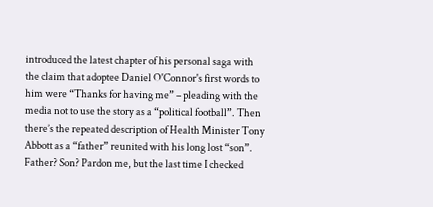introduced the latest chapter of his personal saga with the claim that adoptee Daniel O'Connor's first words to him were “Thanks for having me” – pleading with the media not to use the story as a “political football”. Then there’s the repeated description of Health Minister Tony Abbott as a “father” reunited with his long lost “son”.
Father? Son? Pardon me, but the last time I checked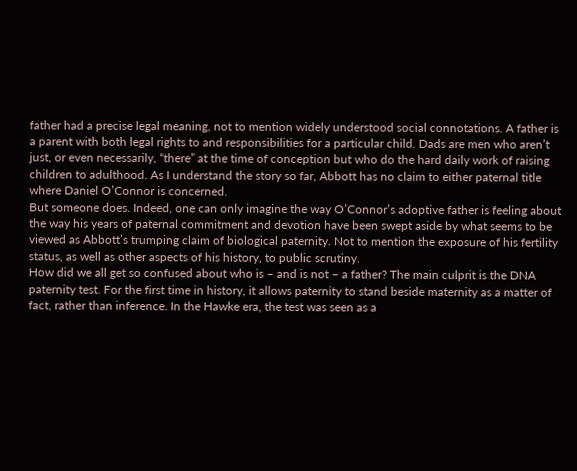father had a precise legal meaning, not to mention widely understood social connotations. A father is a parent with both legal rights to and responsibilities for a particular child. Dads are men who aren’t just, or even necessarily, “there” at the time of conception but who do the hard daily work of raising children to adulthood. As I understand the story so far, Abbott has no claim to either paternal title where Daniel O’Connor is concerned.
But someone does. Indeed, one can only imagine the way O’Connor’s adoptive father is feeling about the way his years of paternal commitment and devotion have been swept aside by what seems to be viewed as Abbott’s trumping claim of biological paternity. Not to mention the exposure of his fertility status, as well as other aspects of his history, to public scrutiny.
How did we all get so confused about who is – and is not – a father? The main culprit is the DNA paternity test. For the first time in history, it allows paternity to stand beside maternity as a matter of fact, rather than inference. In the Hawke era, the test was seen as a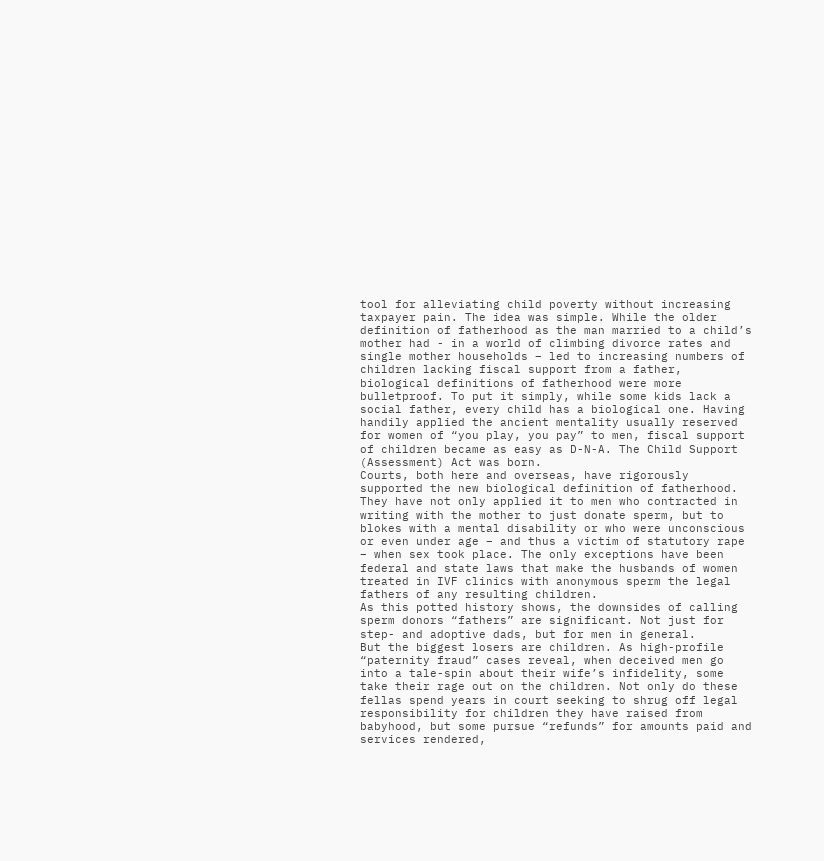tool for alleviating child poverty without increasing taxpayer pain. The idea was simple. While the older definition of fatherhood as the man married to a child’s mother had - in a world of climbing divorce rates and single mother households – led to increasing numbers of children lacking fiscal support from a father, biological definitions of fatherhood were more bulletproof. To put it simply, while some kids lack a social father, every child has a biological one. Having handily applied the ancient mentality usually reserved for women of “you play, you pay” to men, fiscal support of children became as easy as D-N-A. The Child Support (Assessment) Act was born.
Courts, both here and overseas, have rigorously supported the new biological definition of fatherhood. They have not only applied it to men who contracted in writing with the mother to just donate sperm, but to blokes with a mental disability or who were unconscious or even under age – and thus a victim of statutory rape – when sex took place. The only exceptions have been federal and state laws that make the husbands of women treated in IVF clinics with anonymous sperm the legal fathers of any resulting children.
As this potted history shows, the downsides of calling sperm donors “fathers” are significant. Not just for step- and adoptive dads, but for men in general.
But the biggest losers are children. As high-profile “paternity fraud” cases reveal, when deceived men go into a tale-spin about their wife’s infidelity, some take their rage out on the children. Not only do these fellas spend years in court seeking to shrug off legal responsibility for children they have raised from babyhood, but some pursue “refunds” for amounts paid and services rendered,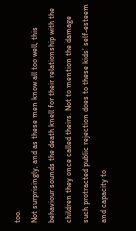too.
Not surprisingly, and as these men know all too well, this behaviour sounds the death knell for their relationship with the children they once called theirs. Not to mention the damage such protracted public rejection does to these kids’ self-esteem and capacity to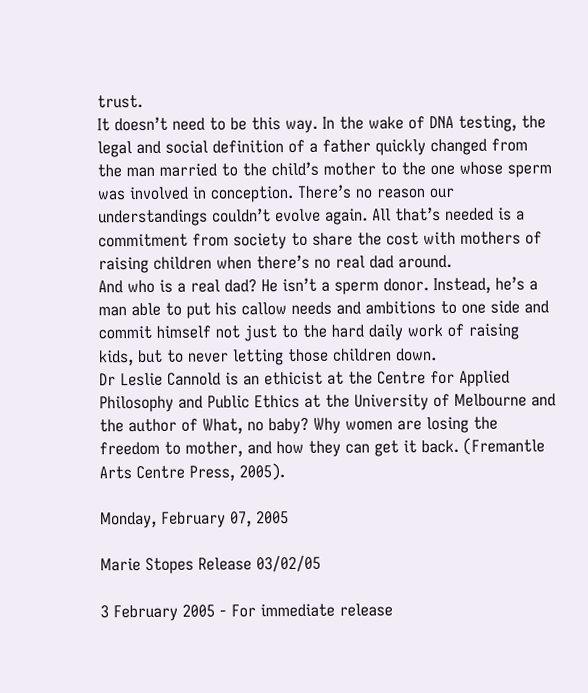trust.
It doesn’t need to be this way. In the wake of DNA testing, the legal and social definition of a father quickly changed from the man married to the child’s mother to the one whose sperm was involved in conception. There’s no reason our understandings couldn’t evolve again. All that’s needed is a commitment from society to share the cost with mothers of raising children when there’s no real dad around.
And who is a real dad? He isn’t a sperm donor. Instead, he’s a man able to put his callow needs and ambitions to one side and commit himself not just to the hard daily work of raising kids, but to never letting those children down.
Dr Leslie Cannold is an ethicist at the Centre for Applied Philosophy and Public Ethics at the University of Melbourne and the author of What, no baby? Why women are losing the freedom to mother, and how they can get it back. (Fremantle Arts Centre Press, 2005).

Monday, February 07, 2005

Marie Stopes Release 03/02/05

3 February 2005 - For immediate release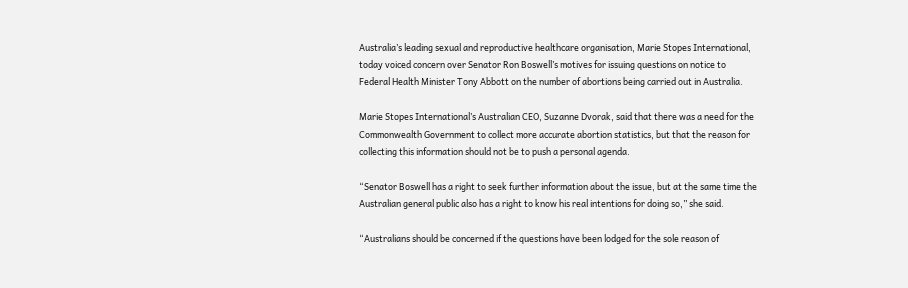Australia’s leading sexual and reproductive healthcare organisation, Marie Stopes International, today voiced concern over Senator Ron Boswell’s motives for issuing questions on notice to Federal Health Minister Tony Abbott on the number of abortions being carried out in Australia.

Marie Stopes International’s Australian CEO, Suzanne Dvorak, said that there was a need for the Commonwealth Government to collect more accurate abortion statistics, but that the reason for collecting this information should not be to push a personal agenda.

“Senator Boswell has a right to seek further information about the issue, but at the same time the Australian general public also has a right to know his real intentions for doing so,” she said.

“Australians should be concerned if the questions have been lodged for the sole reason of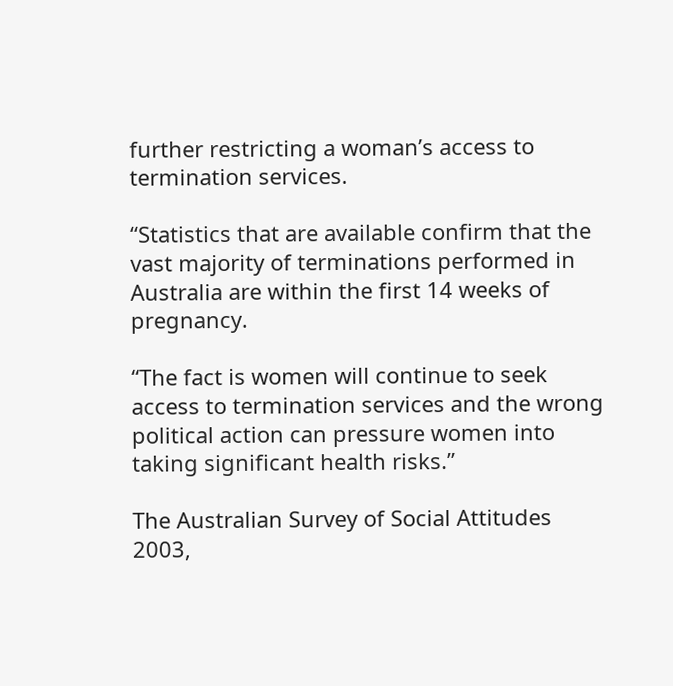further restricting a woman’s access to termination services.

“Statistics that are available confirm that the vast majority of terminations performed in Australia are within the first 14 weeks of pregnancy.

“The fact is women will continue to seek access to termination services and the wrong political action can pressure women into taking significant health risks.”

The Australian Survey of Social Attitudes 2003,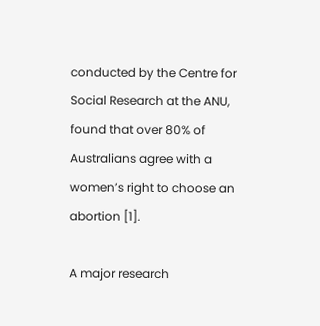conducted by the Centre for Social Research at the ANU, found that over 80% of Australians agree with a women’s right to choose an abortion [1].

A major research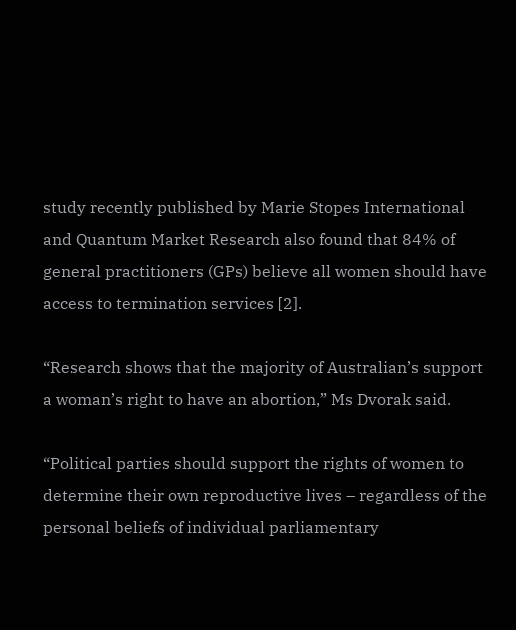study recently published by Marie Stopes International and Quantum Market Research also found that 84% of general practitioners (GPs) believe all women should have access to termination services [2].

“Research shows that the majority of Australian’s support a woman’s right to have an abortion,” Ms Dvorak said.

“Political parties should support the rights of women to determine their own reproductive lives – regardless of the personal beliefs of individual parliamentary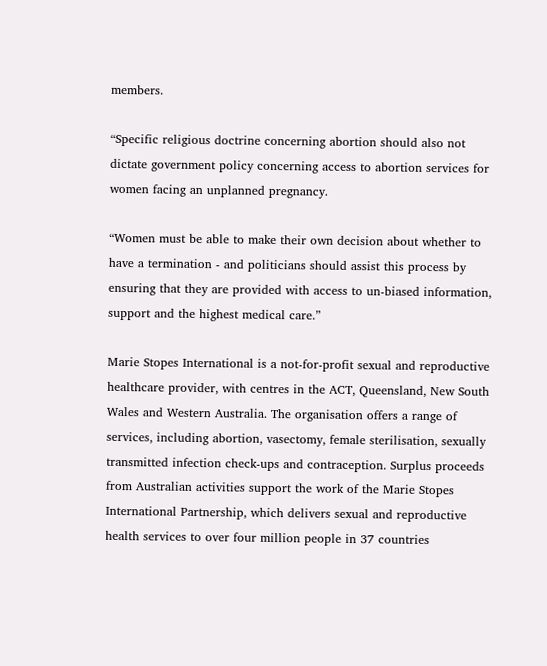members.

“Specific religious doctrine concerning abortion should also not dictate government policy concerning access to abortion services for women facing an unplanned pregnancy.

“Women must be able to make their own decision about whether to have a termination - and politicians should assist this process by ensuring that they are provided with access to un-biased information, support and the highest medical care.”

Marie Stopes International is a not-for-profit sexual and reproductive healthcare provider, with centres in the ACT, Queensland, New South Wales and Western Australia. The organisation offers a range of services, including abortion, vasectomy, female sterilisation, sexually transmitted infection check-ups and contraception. Surplus proceeds from Australian activities support the work of the Marie Stopes International Partnership, which delivers sexual and reproductive health services to over four million people in 37 countries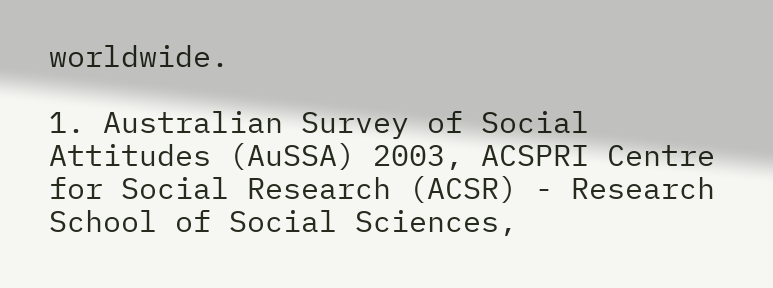worldwide.

1. Australian Survey of Social Attitudes (AuSSA) 2003, ACSPRI Centre for Social Research (ACSR) - Research School of Social Sciences,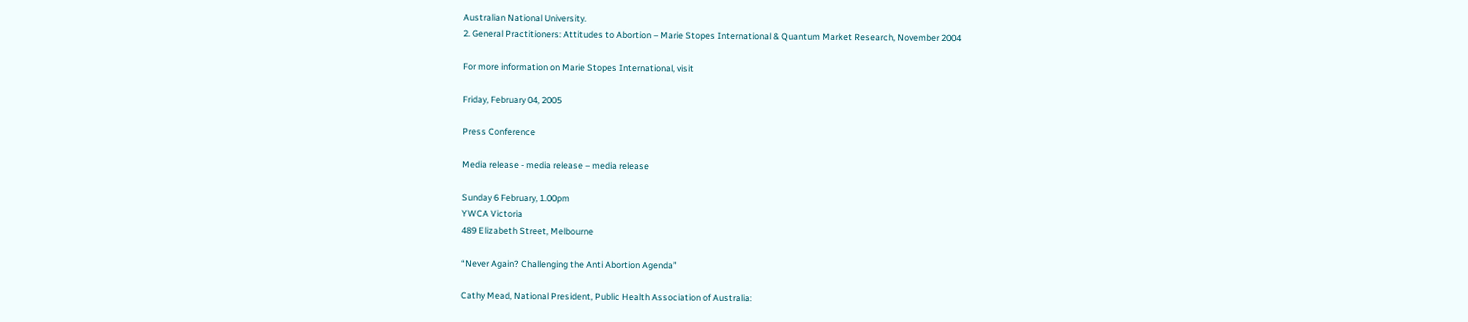Australian National University.
2. General Practitioners: Attitudes to Abortion – Marie Stopes International & Quantum Market Research, November 2004

For more information on Marie Stopes International, visit

Friday, February 04, 2005

Press Conference

Media release - media release – media release

Sunday 6 February, 1.00pm
YWCA Victoria
489 Elizabeth Street, Melbourne

“Never Again? Challenging the Anti Abortion Agenda”

Cathy Mead, National President, Public Health Association of Australia: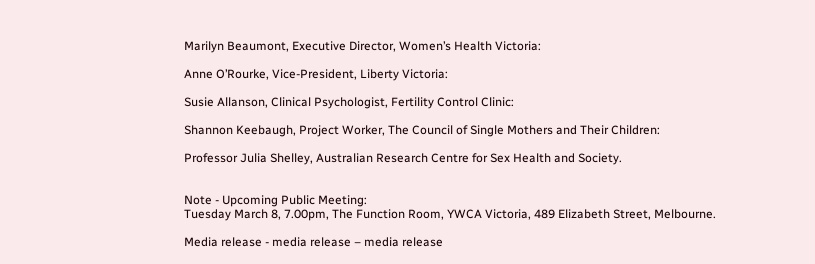Marilyn Beaumont, Executive Director, Women’s Health Victoria:

Anne O’Rourke, Vice-President, Liberty Victoria:

Susie Allanson, Clinical Psychologist, Fertility Control Clinic:

Shannon Keebaugh, Project Worker, The Council of Single Mothers and Their Children:

Professor Julia Shelley, Australian Research Centre for Sex Health and Society.


Note - Upcoming Public Meeting:
Tuesday March 8, 7.00pm, The Function Room, YWCA Victoria, 489 Elizabeth Street, Melbourne.

Media release - media release – media release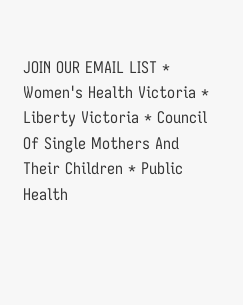JOIN OUR EMAIL LIST * Women's Health Victoria * Liberty Victoria * Council Of Single Mothers And Their Children * Public Health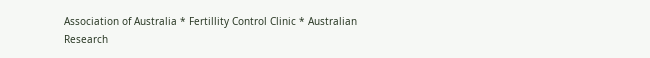Association of Australia * Fertillity Control Clinic * Australian Research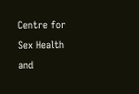Centre for Sex Health and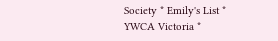Society * Emily's List * YWCA Victoria *